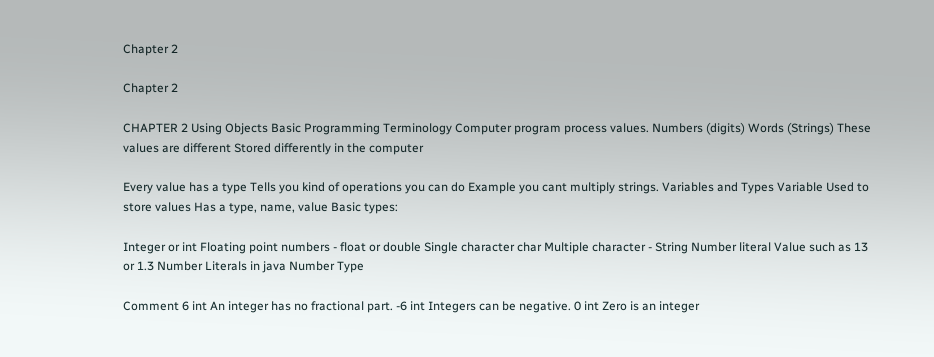Chapter 2

Chapter 2

CHAPTER 2 Using Objects Basic Programming Terminology Computer program process values. Numbers (digits) Words (Strings) These values are different Stored differently in the computer

Every value has a type Tells you kind of operations you can do Example you cant multiply strings. Variables and Types Variable Used to store values Has a type, name, value Basic types:

Integer or int Floating point numbers - float or double Single character char Multiple character - String Number literal Value such as 13 or 1.3 Number Literals in java Number Type

Comment 6 int An integer has no fractional part. -6 int Integers can be negative. 0 int Zero is an integer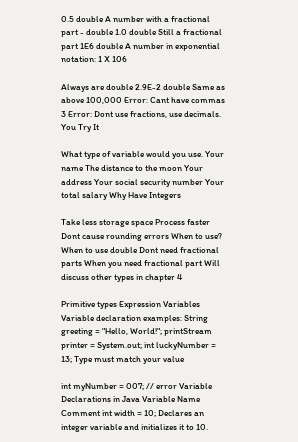0.5 double A number with a fractional part - double 1.0 double Still a fractional part 1E6 double A number in exponential notation: 1 X 106

Always are double 2.9E-2 double Same as above 100,000 Error: Cant have commas 3 Error: Dont use fractions, use decimals. You Try It

What type of variable would you use. Your name The distance to the moon Your address Your social security number Your total salary Why Have Integers

Take less storage space Process faster Dont cause rounding errors When to use? When to use double Dont need fractional parts When you need fractional part Will discuss other types in chapter 4

Primitive types Expression Variables Variable declaration examples: String greeting = "Hello, World!"; printStream printer = System.out; int luckyNumber = 13; Type must match your value

int myNumber = 007; // error Variable Declarations in Java Variable Name Comment int width = 10; Declares an integer variable and initializes it to 10.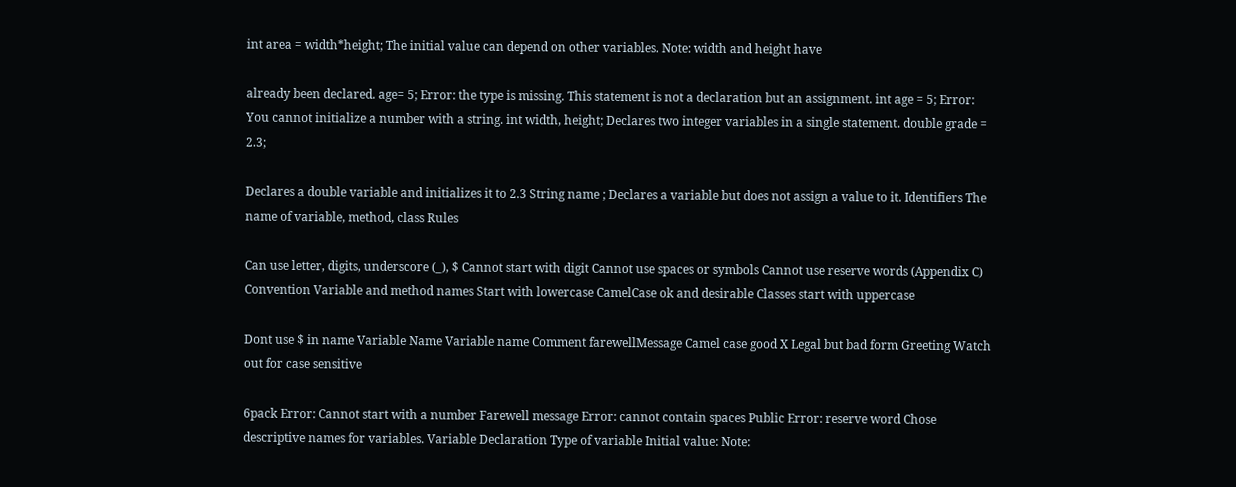int area = width*height; The initial value can depend on other variables. Note: width and height have

already been declared. age= 5; Error: the type is missing. This statement is not a declaration but an assignment. int age = 5; Error: You cannot initialize a number with a string. int width, height; Declares two integer variables in a single statement. double grade = 2.3;

Declares a double variable and initializes it to 2.3 String name ; Declares a variable but does not assign a value to it. Identifiers The name of variable, method, class Rules

Can use letter, digits, underscore (_), $ Cannot start with digit Cannot use spaces or symbols Cannot use reserve words (Appendix C) Convention Variable and method names Start with lowercase CamelCase ok and desirable Classes start with uppercase

Dont use $ in name Variable Name Variable name Comment farewellMessage Camel case good X Legal but bad form Greeting Watch out for case sensitive

6pack Error: Cannot start with a number Farewell message Error: cannot contain spaces Public Error: reserve word Chose descriptive names for variables. Variable Declaration Type of variable Initial value: Note: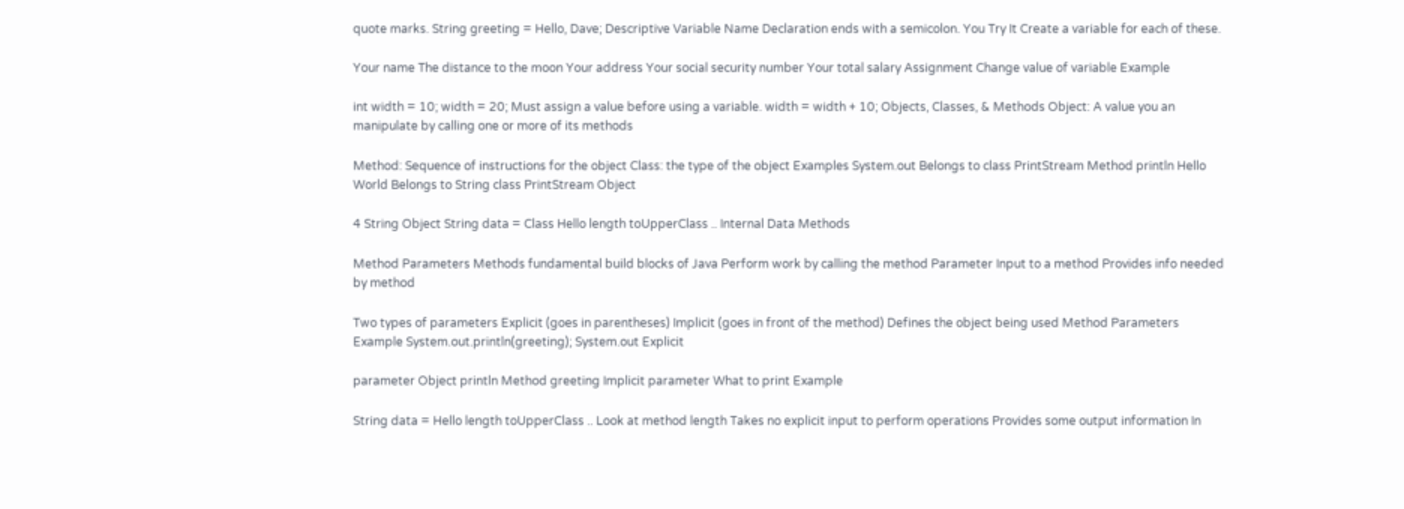quote marks. String greeting = Hello, Dave; Descriptive Variable Name Declaration ends with a semicolon. You Try It Create a variable for each of these.

Your name The distance to the moon Your address Your social security number Your total salary Assignment Change value of variable Example

int width = 10; width = 20; Must assign a value before using a variable. width = width + 10; Objects, Classes, & Methods Object: A value you an manipulate by calling one or more of its methods

Method: Sequence of instructions for the object Class: the type of the object Examples System.out Belongs to class PrintStream Method println Hello World Belongs to String class PrintStream Object

4 String Object String data = Class Hello length toUpperClass .. Internal Data Methods

Method Parameters Methods fundamental build blocks of Java Perform work by calling the method Parameter Input to a method Provides info needed by method

Two types of parameters Explicit (goes in parentheses) Implicit (goes in front of the method) Defines the object being used Method Parameters Example System.out.println(greeting); System.out Explicit

parameter Object println Method greeting Implicit parameter What to print Example

String data = Hello length toUpperClass .. Look at method length Takes no explicit input to perform operations Provides some output information In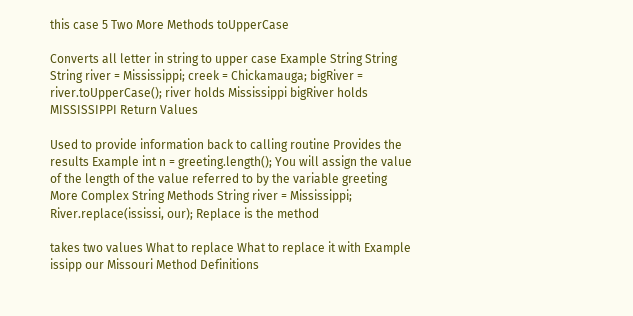this case 5 Two More Methods toUpperCase

Converts all letter in string to upper case Example String String String river = Mississippi; creek = Chickamauga; bigRiver = river.toUpperCase(); river holds Mississippi bigRiver holds MISSISSIPPI Return Values

Used to provide information back to calling routine Provides the results Example int n = greeting.length(); You will assign the value of the length of the value referred to by the variable greeting More Complex String Methods String river = Mississippi; River.replace(ississi, our); Replace is the method

takes two values What to replace What to replace it with Example issipp our Missouri Method Definitions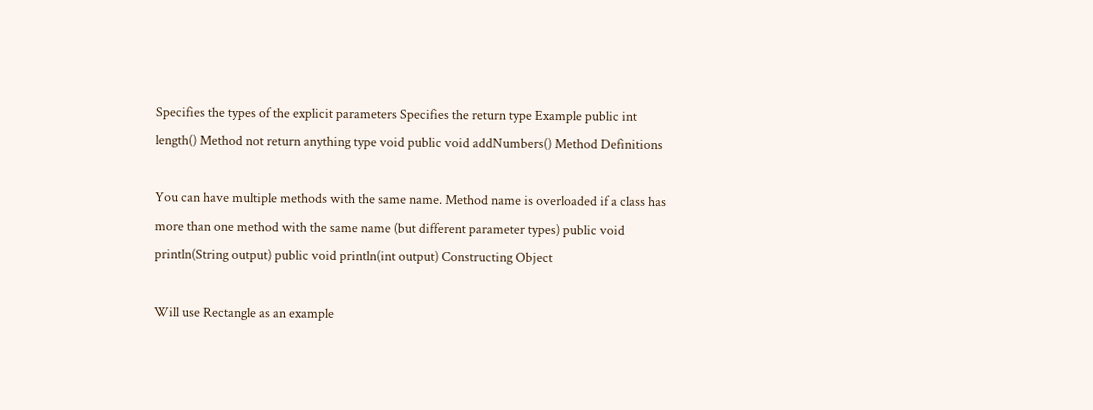Specifies the types of the explicit parameters Specifies the return type Example public int length() Method not return anything type void public void addNumbers() Method Definitions

You can have multiple methods with the same name. Method name is overloaded if a class has more than one method with the same name (but different parameter types) public void println(String output) public void println(int output) Constructing Object

Will use Rectangle as an example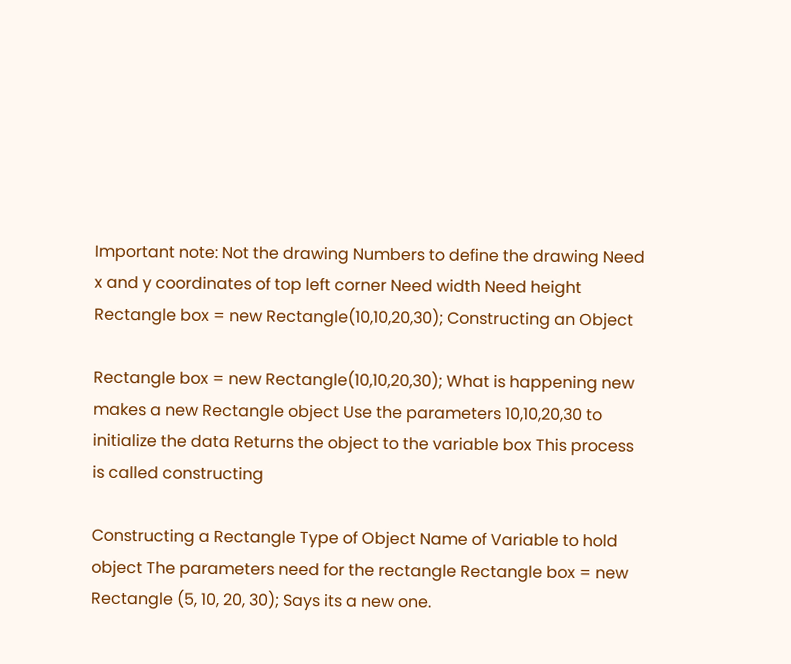Important note: Not the drawing Numbers to define the drawing Need x and y coordinates of top left corner Need width Need height Rectangle box = new Rectangle(10,10,20,30); Constructing an Object

Rectangle box = new Rectangle(10,10,20,30); What is happening new makes a new Rectangle object Use the parameters 10,10,20,30 to initialize the data Returns the object to the variable box This process is called constructing

Constructing a Rectangle Type of Object Name of Variable to hold object The parameters need for the rectangle Rectangle box = new Rectangle (5, 10, 20, 30); Says its a new one.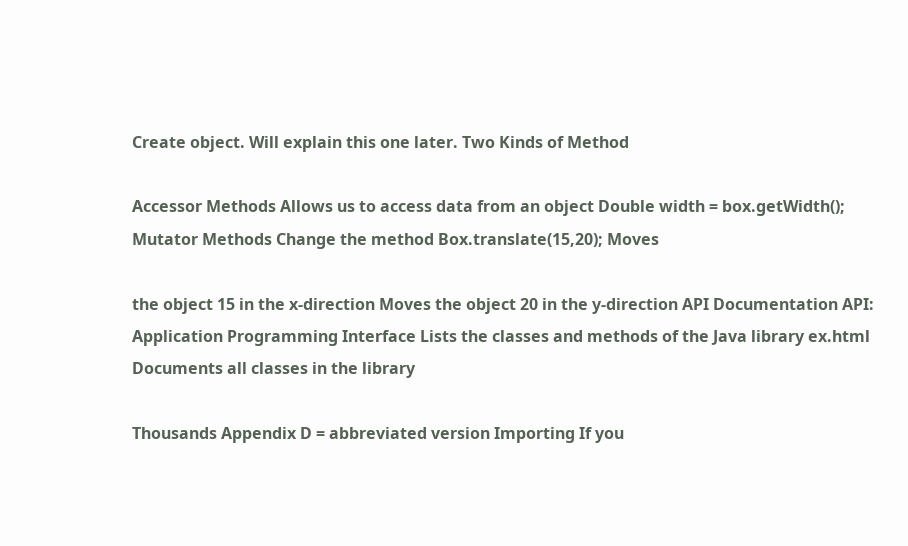Create object. Will explain this one later. Two Kinds of Method

Accessor Methods Allows us to access data from an object Double width = box.getWidth(); Mutator Methods Change the method Box.translate(15,20); Moves

the object 15 in the x-direction Moves the object 20 in the y-direction API Documentation API: Application Programming Interface Lists the classes and methods of the Java library ex.html Documents all classes in the library

Thousands Appendix D = abbreviated version Importing If you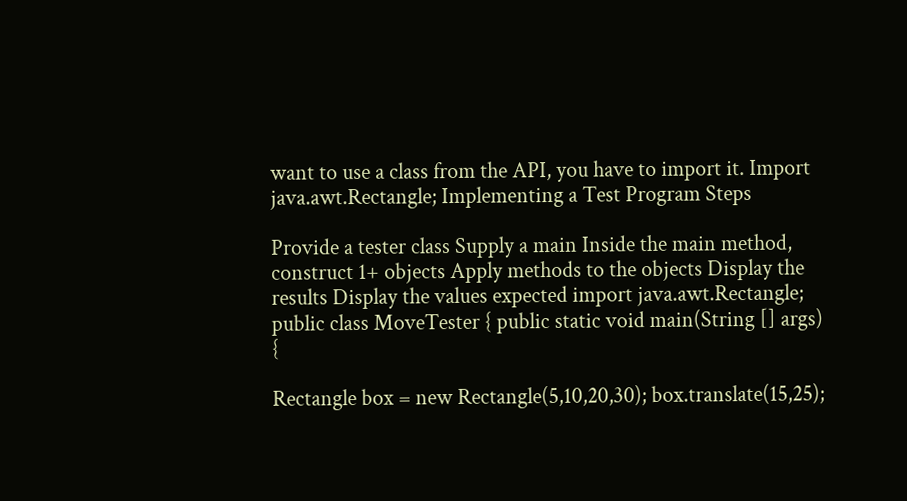want to use a class from the API, you have to import it. Import java.awt.Rectangle; Implementing a Test Program Steps

Provide a tester class Supply a main Inside the main method, construct 1+ objects Apply methods to the objects Display the results Display the values expected import java.awt.Rectangle; public class MoveTester { public static void main(String [] args) {

Rectangle box = new Rectangle(5,10,20,30); box.translate(15,25);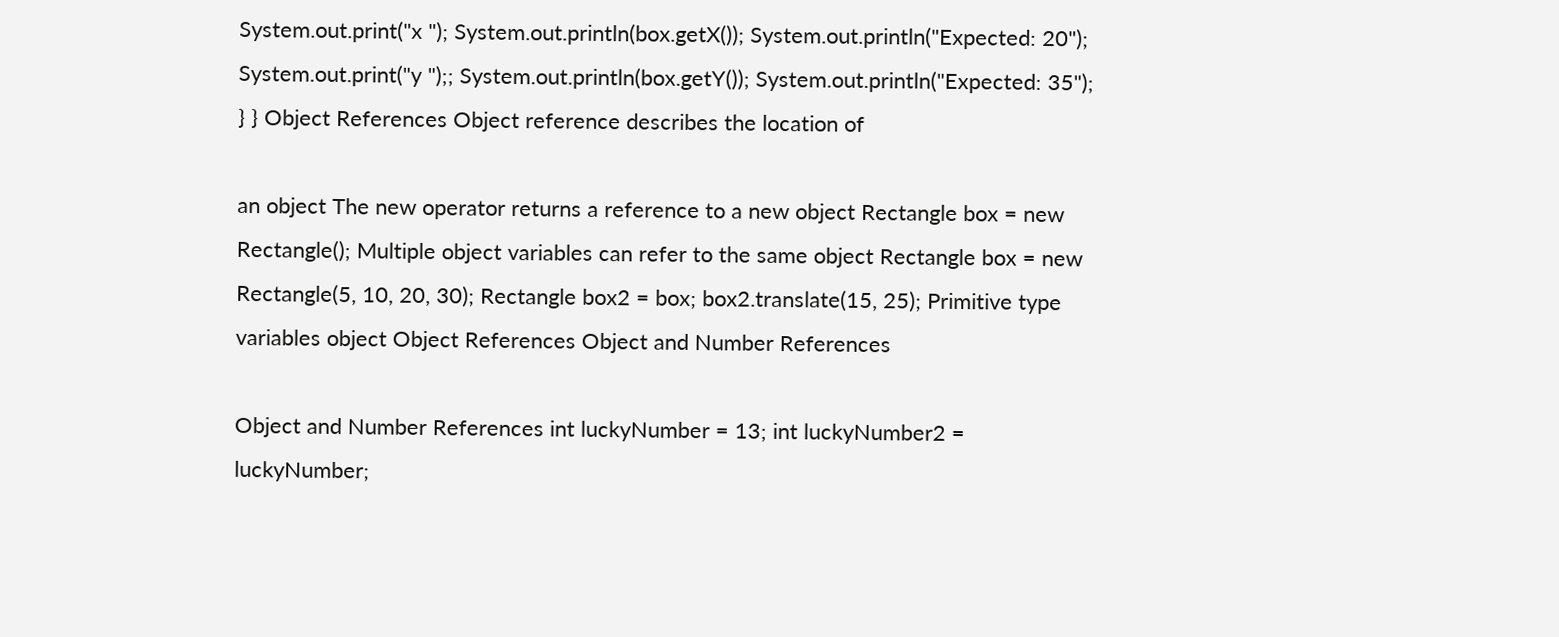System.out.print("x "); System.out.println(box.getX()); System.out.println("Expected: 20"); System.out.print("y ");; System.out.println(box.getY()); System.out.println("Expected: 35"); } } Object References Object reference describes the location of

an object The new operator returns a reference to a new object Rectangle box = new Rectangle(); Multiple object variables can refer to the same object Rectangle box = new Rectangle(5, 10, 20, 30); Rectangle box2 = box; box2.translate(15, 25); Primitive type variables object Object References Object and Number References

Object and Number References int luckyNumber = 13; int luckyNumber2 = luckyNumber;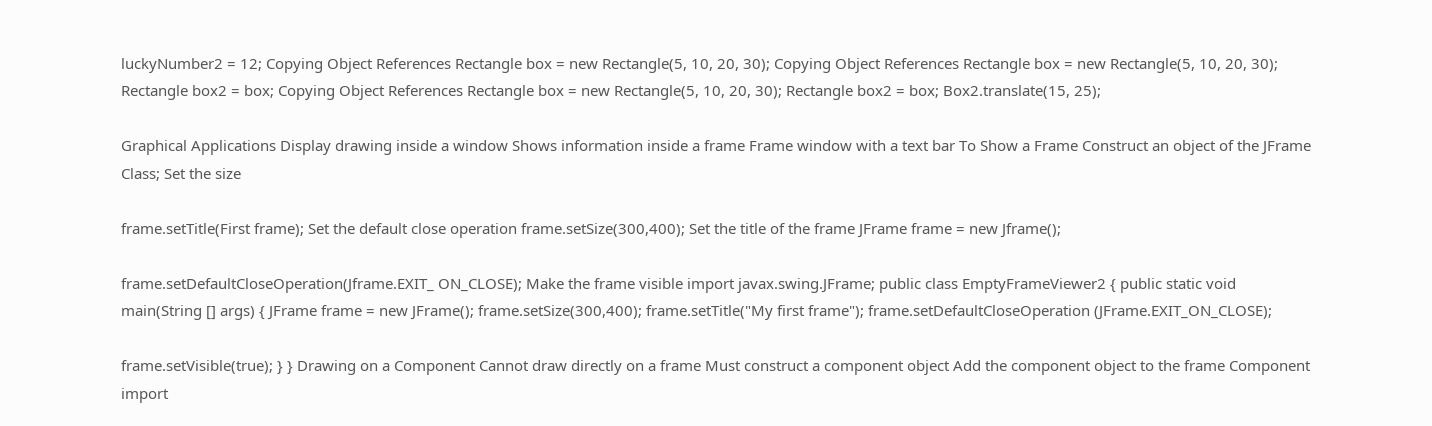luckyNumber2 = 12; Copying Object References Rectangle box = new Rectangle(5, 10, 20, 30); Copying Object References Rectangle box = new Rectangle(5, 10, 20, 30); Rectangle box2 = box; Copying Object References Rectangle box = new Rectangle(5, 10, 20, 30); Rectangle box2 = box; Box2.translate(15, 25);

Graphical Applications Display drawing inside a window Shows information inside a frame Frame window with a text bar To Show a Frame Construct an object of the JFrame Class; Set the size

frame.setTitle(First frame); Set the default close operation frame.setSize(300,400); Set the title of the frame JFrame frame = new Jframe();

frame.setDefaultCloseOperation(Jframe.EXIT_ ON_CLOSE); Make the frame visible import javax.swing.JFrame; public class EmptyFrameViewer2 { public static void main(String [] args) { JFrame frame = new JFrame(); frame.setSize(300,400); frame.setTitle("My first frame"); frame.setDefaultCloseOperation (JFrame.EXIT_ON_CLOSE);

frame.setVisible(true); } } Drawing on a Component Cannot draw directly on a frame Must construct a component object Add the component object to the frame Component import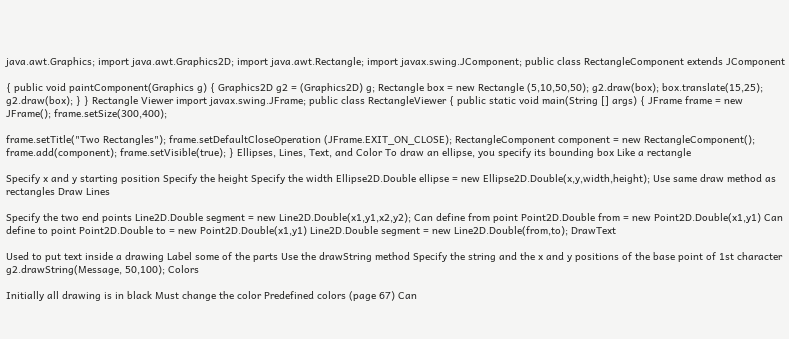java.awt.Graphics; import java.awt.Graphics2D; import java.awt.Rectangle; import javax.swing.JComponent; public class RectangleComponent extends JComponent

{ public void paintComponent(Graphics g) { Graphics2D g2 = (Graphics2D) g; Rectangle box = new Rectangle (5,10,50,50); g2.draw(box); box.translate(15,25); g2.draw(box); } } Rectangle Viewer import javax.swing.JFrame; public class RectangleViewer { public static void main(String [] args) { JFrame frame = new JFrame(); frame.setSize(300,400);

frame.setTitle("Two Rectangles"); frame.setDefaultCloseOperation (JFrame.EXIT_ON_CLOSE); RectangleComponent component = new RectangleComponent(); frame.add(component); frame.setVisible(true); } Ellipses, Lines, Text, and Color To draw an ellipse, you specify its bounding box Like a rectangle

Specify x and y starting position Specify the height Specify the width Ellipse2D.Double ellipse = new Ellipse2D.Double(x,y,width,height); Use same draw method as rectangles Draw Lines

Specify the two end points Line2D.Double segment = new Line2D.Double(x1,y1,x2,y2); Can define from point Point2D.Double from = new Point2D.Double(x1,y1) Can define to point Point2D.Double to = new Point2D.Double(x1,y1) Line2D.Double segment = new Line2D.Double(from,to); DrawText

Used to put text inside a drawing Label some of the parts Use the drawString method Specify the string and the x and y positions of the base point of 1st character g2.drawString(Message, 50,100); Colors

Initially all drawing is in black Must change the color Predefined colors (page 67) Can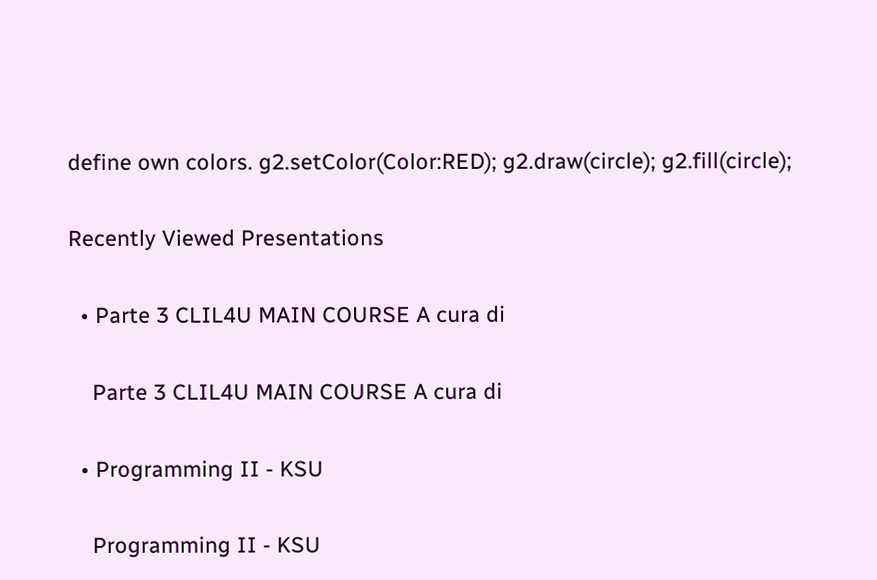define own colors. g2.setColor(Color:RED); g2.draw(circle); g2.fill(circle);

Recently Viewed Presentations

  • Parte 3 CLIL4U MAIN COURSE A cura di

    Parte 3 CLIL4U MAIN COURSE A cura di

  • Programming II - KSU

    Programming II - KSU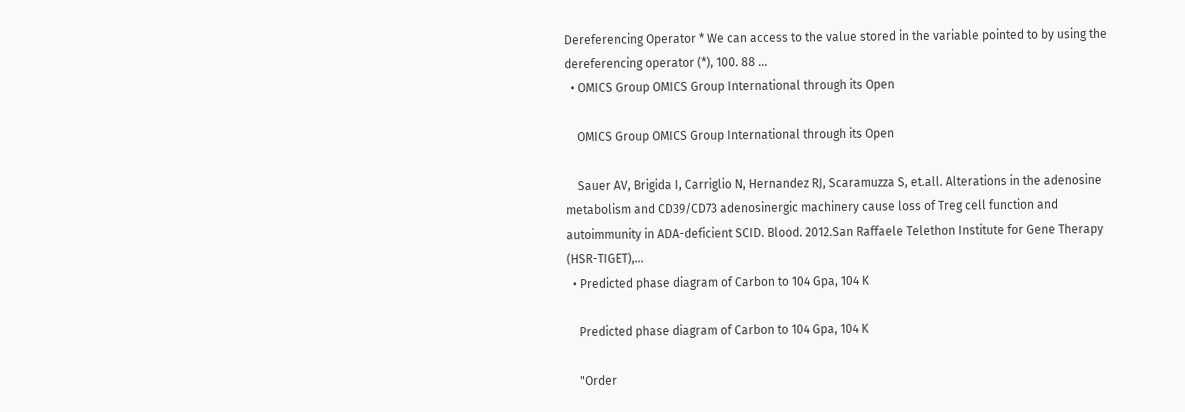Dereferencing Operator * We can access to the value stored in the variable pointed to by using the dereferencing operator (*), 100. 88 ...
  • OMICS Group OMICS Group International through its Open

    OMICS Group OMICS Group International through its Open

    Sauer AV, Brigida I, Carriglio N, Hernandez RJ, Scaramuzza S, et.all. Alterations in the adenosine metabolism and CD39/CD73 adenosinergic machinery cause loss of Treg cell function and autoimmunity in ADA-deficient SCID. Blood. 2012.San Raffaele Telethon Institute for Gene Therapy (HSR-TIGET),...
  • Predicted phase diagram of Carbon to 104 Gpa, 104 K

    Predicted phase diagram of Carbon to 104 Gpa, 104 K

    "Order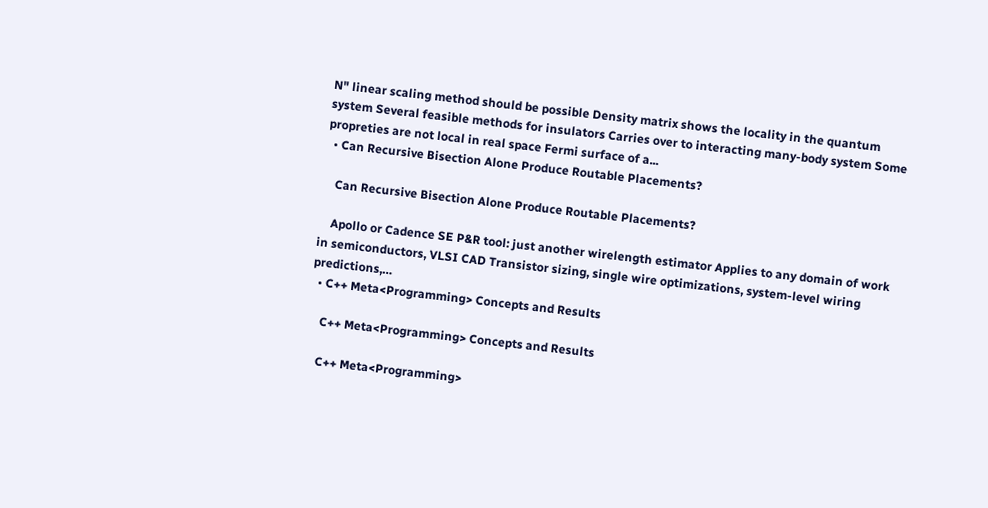N" linear scaling method should be possible Density matrix shows the locality in the quantum system Several feasible methods for insulators Carries over to interacting many-body system Some propreties are not local in real space Fermi surface of a...
  • Can Recursive Bisection Alone Produce Routable Placements?

    Can Recursive Bisection Alone Produce Routable Placements?

    Apollo or Cadence SE P&R tool: just another wirelength estimator Applies to any domain of work in semiconductors, VLSI CAD Transistor sizing, single wire optimizations, system-level wiring predictions,…
  • C++ Meta<Programming> Concepts and Results

    C++ Meta<Programming> Concepts and Results

    C++ Meta<Programming>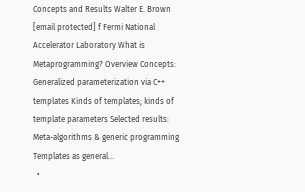Concepts and Results Walter E. Brown [email protected] f Fermi National Accelerator Laboratory What is Metaprogramming? Overview Concepts: Generalized parameterization via C++ templates Kinds of templates; kinds of template parameters Selected results: Meta-algorithms & generic programming Templates as general...
  •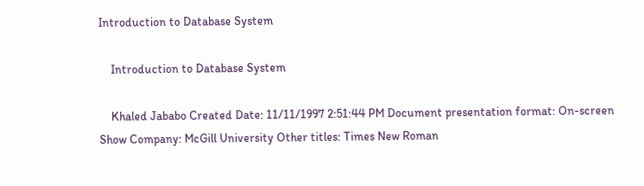Introduction to Database System

    Introduction to Database System

    Khaled Jababo Created Date: 11/11/1997 2:51:44 PM Document presentation format: On-screen Show Company: McGill University Other titles: Times New Roman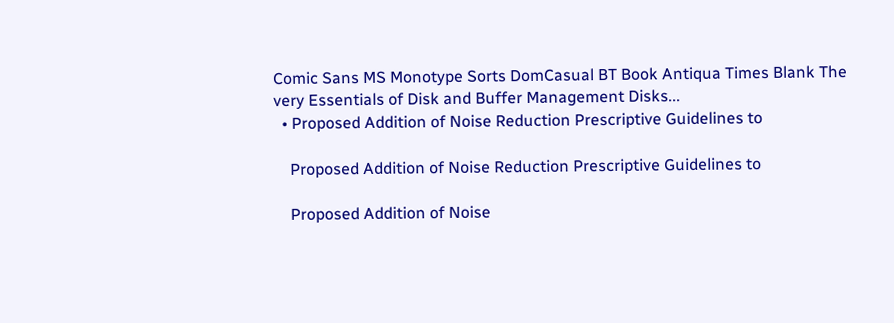Comic Sans MS Monotype Sorts DomCasual BT Book Antiqua Times Blank The very Essentials of Disk and Buffer Management Disks...
  • Proposed Addition of Noise Reduction Prescriptive Guidelines to

    Proposed Addition of Noise Reduction Prescriptive Guidelines to

    Proposed Addition of Noise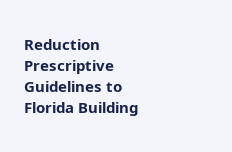Reduction Prescriptive Guidelines to Florida Building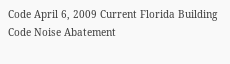Code April 6, 2009 Current Florida Building Code Noise Abatement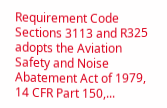Requirement Code Sections 3113 and R325 adopts the Aviation Safety and Noise Abatement Act of 1979, 14 CFR Part 150,...